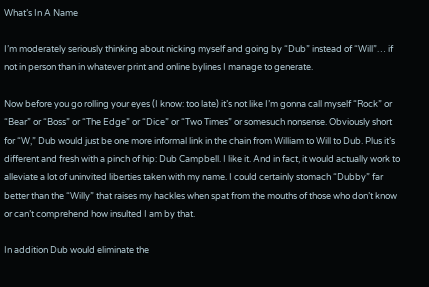What’s In A Name

I’m moderately seriously thinking about nicking myself and going by “Dub” instead of “Will”… if not in person than in whatever print and online bylines I manage to generate.

Now before you go rolling your eyes (I know: too late) it’s not like I’m gonna call myself “Rock” or “Bear” or “Boss” or “The Edge” or “Dice” or “Two Times” or somesuch nonsense. Obviously short for “W,” Dub would just be one more informal link in the chain from William to Will to Dub. Plus it’s different and fresh with a pinch of hip: Dub Campbell. I like it. And in fact, it would actually work to alleviate a lot of uninvited liberties taken with my name. I could certainly stomach “Dubby” far better than the “Willy” that raises my hackles when spat from the mouths of those who don’t know or can’t comprehend how insulted I am by that.

In addition Dub would eliminate the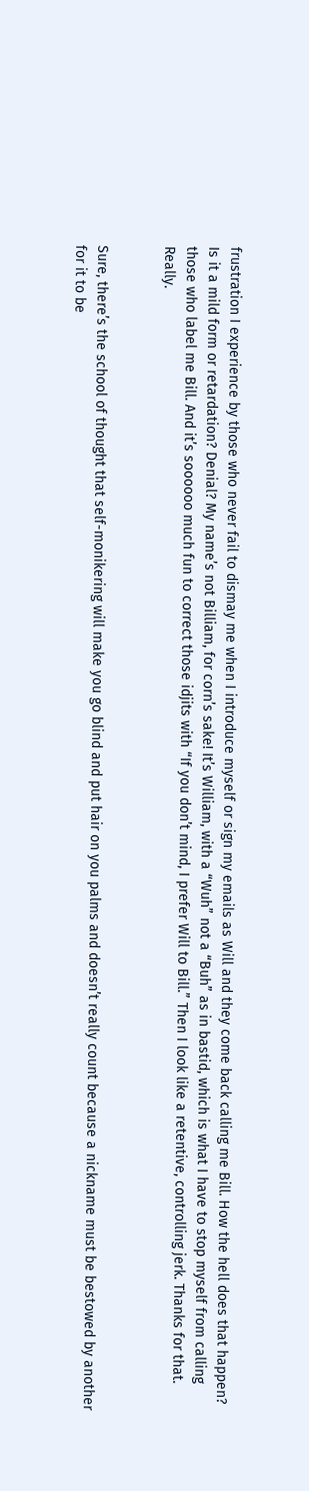frustration I experience by those who never fail to dismay me when I introduce myself or sign my emails as Will and they come back calling me Bill. How the hell does that happen? Is it a mild form or retardation? Denial? My name’s not Billiam, for corn’s sake! It’s William, with a “Wuh” not a “Buh” as in bastid, which is what I have to stop myself from calling those who label me Bill. And it’s soooooo much fun to correct those idjits with “If you don’t mind, I prefer Will to Bill.” Then I look like a retentive, controlling jerk. Thanks for that. Really.


Sure, there’s the school of thought that self-monikering will make you go blind and put hair on you palms and doesn’t really count because a nickname must be bestowed by another for it to be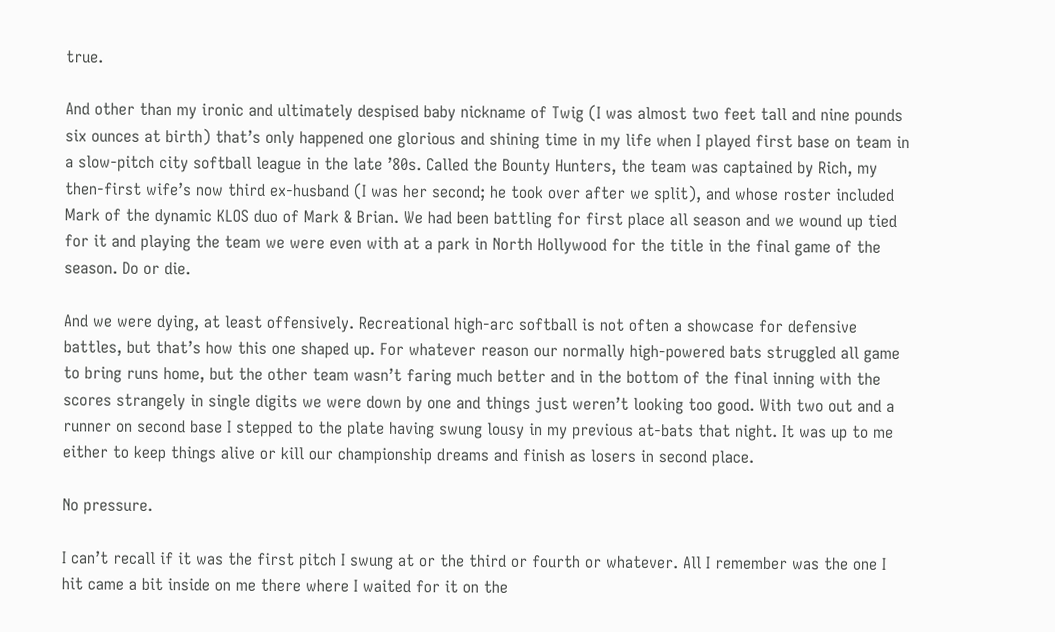true.

And other than my ironic and ultimately despised baby nickname of Twig (I was almost two feet tall and nine pounds six ounces at birth) that’s only happened one glorious and shining time in my life when I played first base on team in a slow-pitch city softball league in the late ’80s. Called the Bounty Hunters, the team was captained by Rich, my then-first wife’s now third ex-husband (I was her second; he took over after we split), and whose roster included Mark of the dynamic KLOS duo of Mark & Brian. We had been battling for first place all season and we wound up tied for it and playing the team we were even with at a park in North Hollywood for the title in the final game of the season. Do or die.

And we were dying, at least offensively. Recreational high-arc softball is not often a showcase for defensive battles, but that’s how this one shaped up. For whatever reason our normally high-powered bats struggled all game to bring runs home, but the other team wasn’t faring much better and in the bottom of the final inning with the scores strangely in single digits we were down by one and things just weren’t looking too good. With two out and a runner on second base I stepped to the plate having swung lousy in my previous at-bats that night. It was up to me either to keep things alive or kill our championship dreams and finish as losers in second place.

No pressure.

I can’t recall if it was the first pitch I swung at or the third or fourth or whatever. All I remember was the one I hit came a bit inside on me there where I waited for it on the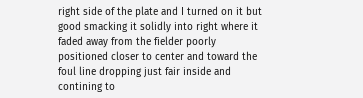right side of the plate and I turned on it but good smacking it solidly into right where it faded away from the fielder poorly positioned closer to center and toward the foul line dropping just fair inside and contining to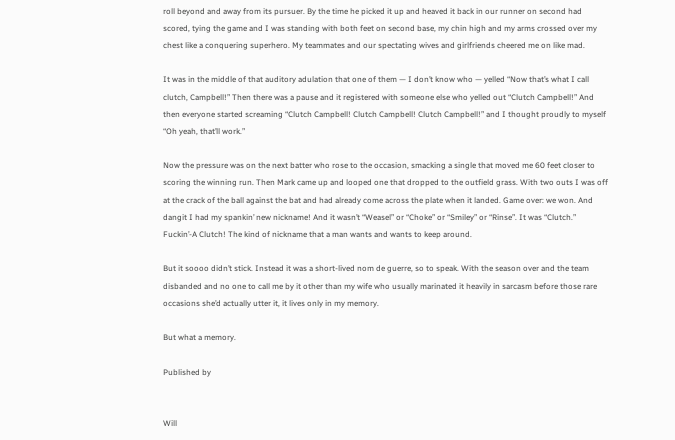roll beyond and away from its pursuer. By the time he picked it up and heaved it back in our runner on second had scored, tying the game and I was standing with both feet on second base, my chin high and my arms crossed over my chest like a conquering superhero. My teammates and our spectating wives and girlfriends cheered me on like mad.

It was in the middle of that auditory adulation that one of them — I don’t know who — yelled “Now that’s what I call clutch, Campbell!” Then there was a pause and it registered with someone else who yelled out “Clutch Campbell!” And then everyone started screaming “Clutch Campbell! Clutch Campbell! Clutch Campbell!” and I thought proudly to myself “Oh yeah, that’ll work.”

Now the pressure was on the next batter who rose to the occasion, smacking a single that moved me 60 feet closer to scoring the winning run. Then Mark came up and looped one that dropped to the outfield grass. With two outs I was off at the crack of the ball against the bat and had already come across the plate when it landed. Game over: we won. And dangit I had my spankin’ new nickname! And it wasn’t “Weasel” or “Choke” or “Smiley” or “Rinse”. It was “Clutch.” Fuckin’-A Clutch! The kind of nickname that a man wants and wants to keep around.

But it soooo didn’t stick. Instead it was a short-lived nom de guerre, so to speak. With the season over and the team disbanded and no one to call me by it other than my wife who usually marinated it heavily in sarcasm before those rare occasions she’d actually utter it, it lives only in my memory.

But what a memory.

Published by


Will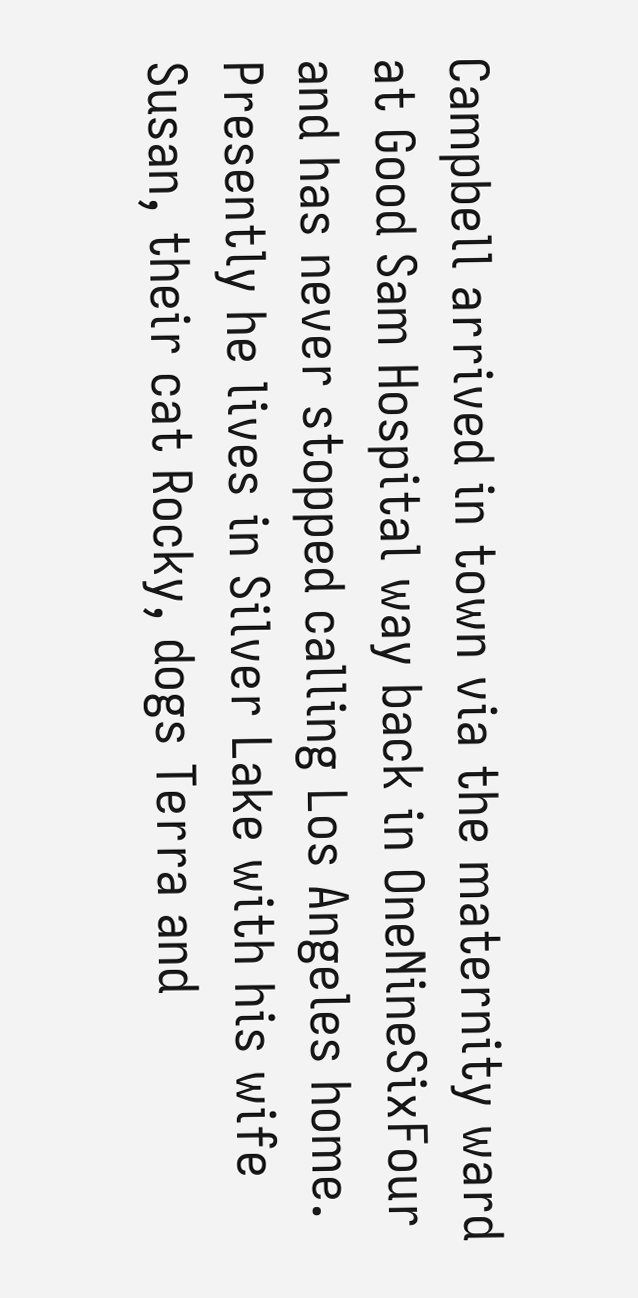Campbell arrived in town via the maternity ward at Good Sam Hospital way back in OneNineSixFour and has never stopped calling Los Angeles home. Presently he lives in Silver Lake with his wife Susan, their cat Rocky, dogs Terra and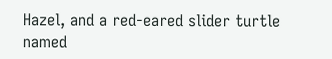Hazel, and a red-eared slider turtle named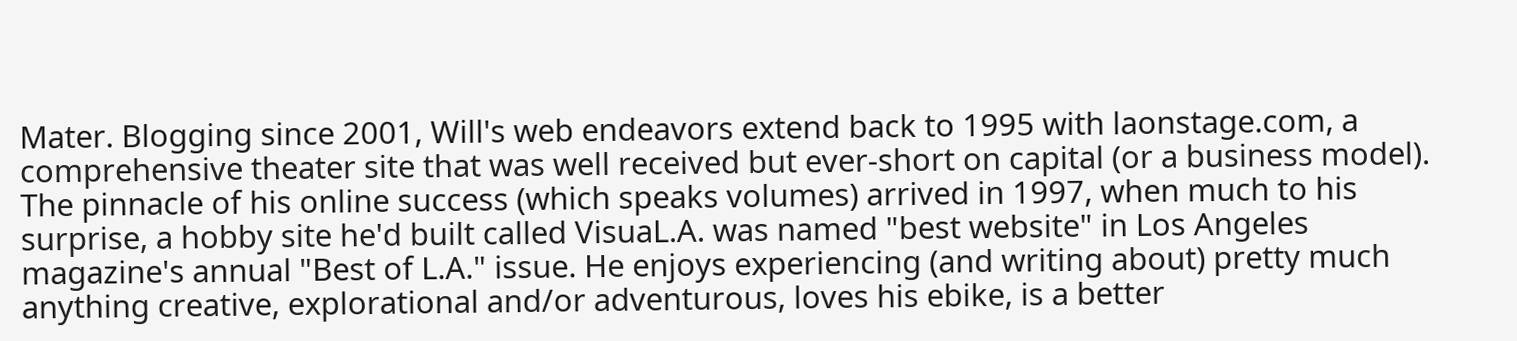Mater. Blogging since 2001, Will's web endeavors extend back to 1995 with laonstage.com, a comprehensive theater site that was well received but ever-short on capital (or a business model). The pinnacle of his online success (which speaks volumes) arrived in 1997, when much to his surprise, a hobby site he'd built called VisuaL.A. was named "best website" in Los Angeles magazine's annual "Best of L.A." issue. He enjoys experiencing (and writing about) pretty much anything creative, explorational and/or adventurous, loves his ebike, is a better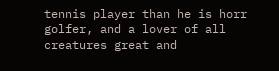tennis player than he is horr golfer, and a lover of all creatures great and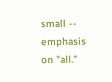small -- emphasis on "all."